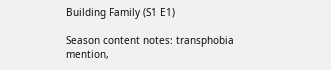Building Family (S1 E1)

Season content notes: transphobia mention,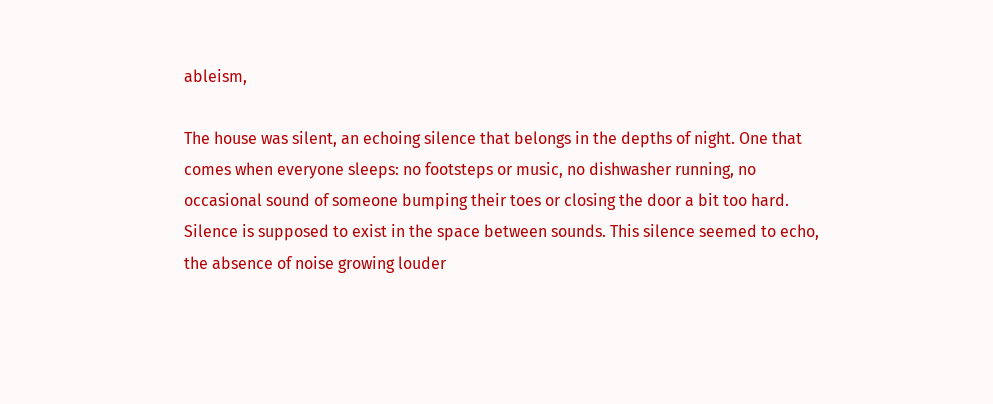ableism,

The house was silent, an echoing silence that belongs in the depths of night. One that comes when everyone sleeps: no footsteps or music, no dishwasher running, no occasional sound of someone bumping their toes or closing the door a bit too hard. Silence is supposed to exist in the space between sounds. This silence seemed to echo, the absence of noise growing louder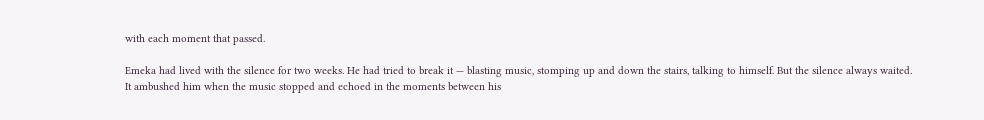with each moment that passed.

Emeka had lived with the silence for two weeks. He had tried to break it — blasting music, stomping up and down the stairs, talking to himself. But the silence always waited. It ambushed him when the music stopped and echoed in the moments between his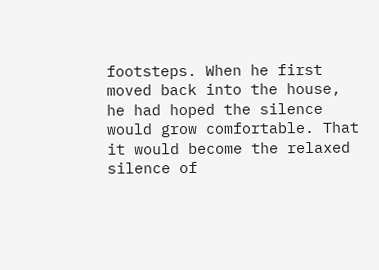footsteps. When he first moved back into the house, he had hoped the silence would grow comfortable. That it would become the relaxed silence of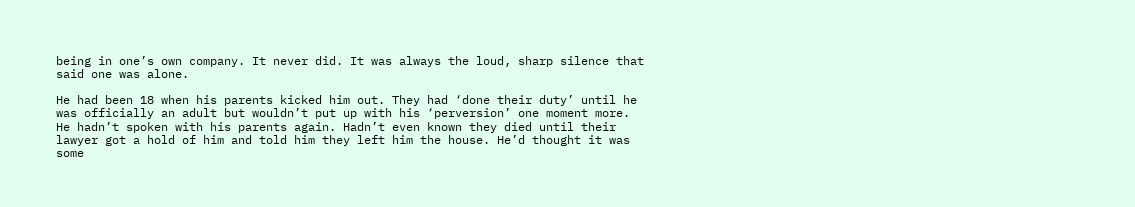being in one’s own company. It never did. It was always the loud, sharp silence that said one was alone.

He had been 18 when his parents kicked him out. They had ‘done their duty’ until he was officially an adult but wouldn’t put up with his ‘perversion’ one moment more. He hadn’t spoken with his parents again. Hadn’t even known they died until their lawyer got a hold of him and told him they left him the house. He’d thought it was some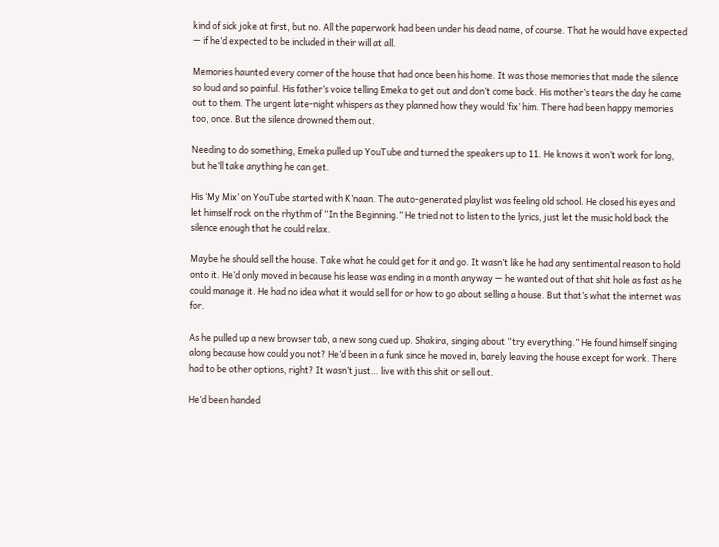kind of sick joke at first, but no. All the paperwork had been under his dead name, of course. That he would have expected — if he’d expected to be included in their will at all.

Memories haunted every corner of the house that had once been his home. It was those memories that made the silence so loud and so painful. His father’s voice telling Emeka to get out and don’t come back. His mother’s tears the day he came out to them. The urgent late-night whispers as they planned how they would ‘fix’ him. There had been happy memories too, once. But the silence drowned them out.

Needing to do something, Emeka pulled up YouTube and turned the speakers up to 11. He knows it won’t work for long, but he’ll take anything he can get.

His ‘My Mix’ on YouTube started with K’naan. The auto-generated playlist was feeling old school. He closed his eyes and let himself rock on the rhythm of “In the Beginning.” He tried not to listen to the lyrics, just let the music hold back the silence enough that he could relax.

Maybe he should sell the house. Take what he could get for it and go. It wasn’t like he had any sentimental reason to hold onto it. He’d only moved in because his lease was ending in a month anyway — he wanted out of that shit hole as fast as he could manage it. He had no idea what it would sell for or how to go about selling a house. But that’s what the internet was for.

As he pulled up a new browser tab, a new song cued up. Shakira, singing about “try everything.” He found himself singing along because how could you not? He’d been in a funk since he moved in, barely leaving the house except for work. There had to be other options, right? It wasn’t just… live with this shit or sell out.

He’d been handed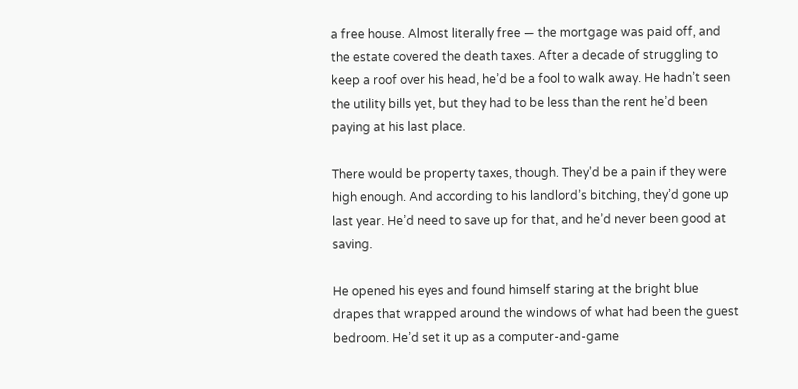a free house. Almost literally free — the mortgage was paid off, and the estate covered the death taxes. After a decade of struggling to keep a roof over his head, he’d be a fool to walk away. He hadn’t seen the utility bills yet, but they had to be less than the rent he’d been paying at his last place.

There would be property taxes, though. They’d be a pain if they were high enough. And according to his landlord’s bitching, they’d gone up last year. He’d need to save up for that, and he’d never been good at saving.

He opened his eyes and found himself staring at the bright blue drapes that wrapped around the windows of what had been the guest bedroom. He’d set it up as a computer-and-game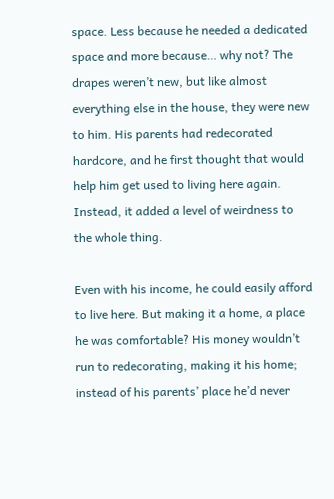space. Less because he needed a dedicated space and more because… why not? The drapes weren’t new, but like almost everything else in the house, they were new to him. His parents had redecorated hardcore, and he first thought that would help him get used to living here again. Instead, it added a level of weirdness to the whole thing.

Even with his income, he could easily afford to live here. But making it a home, a place he was comfortable? His money wouldn’t run to redecorating, making it his home; instead of his parents’ place he’d never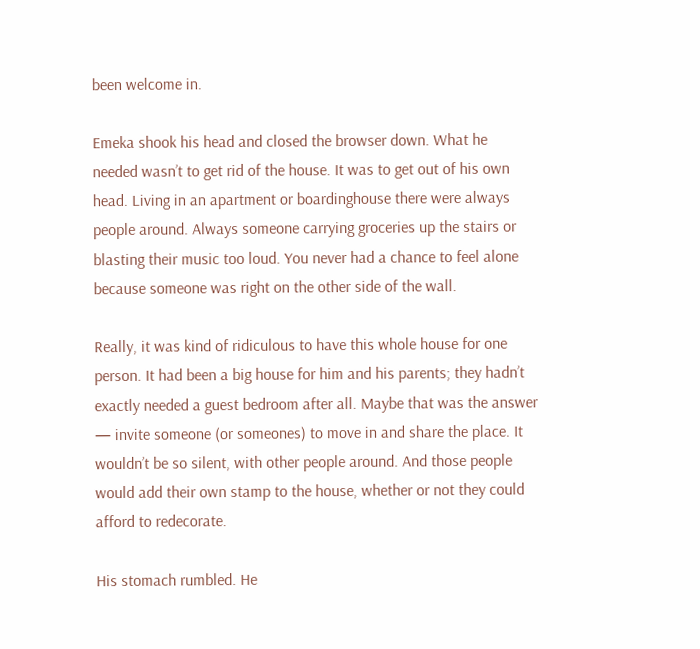been welcome in.

Emeka shook his head and closed the browser down. What he needed wasn’t to get rid of the house. It was to get out of his own head. Living in an apartment or boardinghouse there were always people around. Always someone carrying groceries up the stairs or blasting their music too loud. You never had a chance to feel alone because someone was right on the other side of the wall.

Really, it was kind of ridiculous to have this whole house for one person. It had been a big house for him and his parents; they hadn’t exactly needed a guest bedroom after all. Maybe that was the answer — invite someone (or someones) to move in and share the place. It wouldn’t be so silent, with other people around. And those people would add their own stamp to the house, whether or not they could afford to redecorate.

His stomach rumbled. He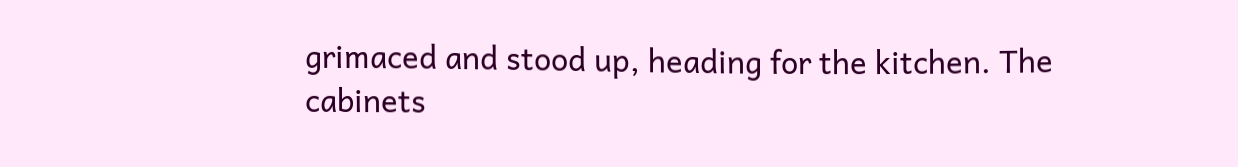grimaced and stood up, heading for the kitchen. The cabinets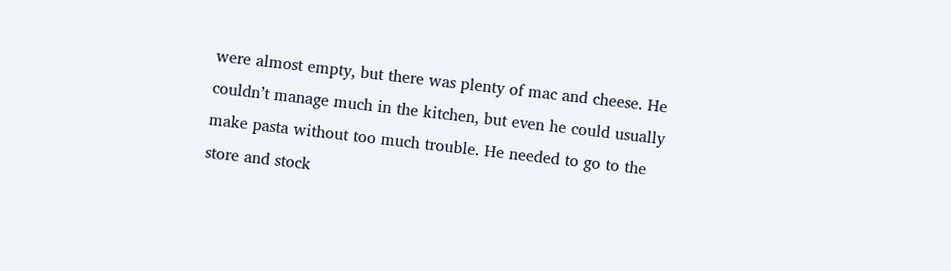were almost empty, but there was plenty of mac and cheese. He couldn’t manage much in the kitchen, but even he could usually make pasta without too much trouble. He needed to go to the store and stock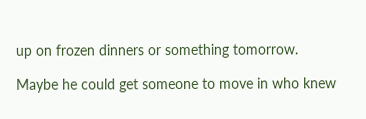up on frozen dinners or something tomorrow.

Maybe he could get someone to move in who knew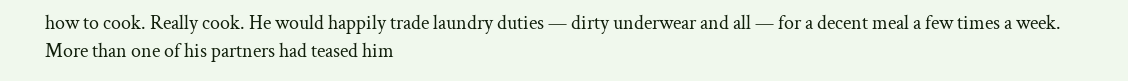how to cook. Really cook. He would happily trade laundry duties — dirty underwear and all — for a decent meal a few times a week. More than one of his partners had teased him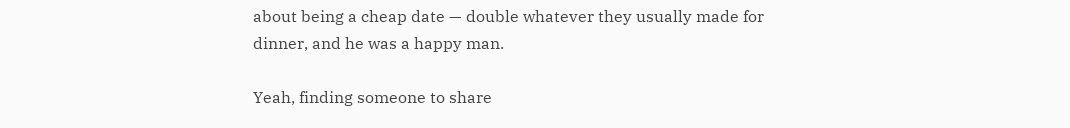about being a cheap date — double whatever they usually made for dinner, and he was a happy man.

Yeah, finding someone to share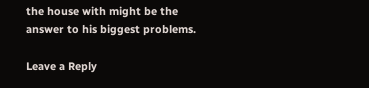the house with might be the answer to his biggest problems.

Leave a Reply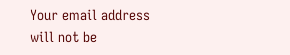Your email address will not be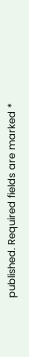published. Required fields are marked *